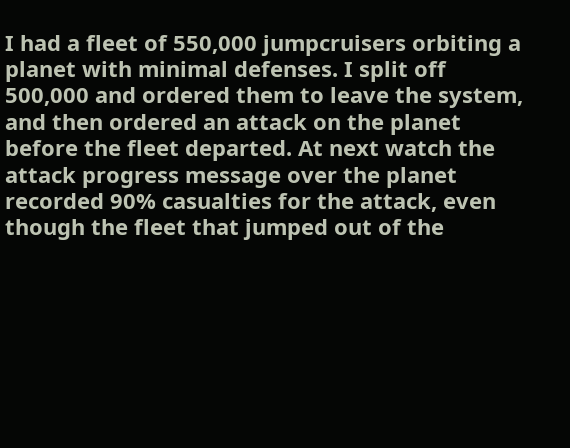I had a fleet of 550,000 jumpcruisers orbiting a planet with minimal defenses. I split off 500,000 and ordered them to leave the system, and then ordered an attack on the planet before the fleet departed. At next watch the attack progress message over the planet recorded 90% casualties for the attack, even though the fleet that jumped out of the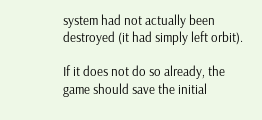system had not actually been destroyed (it had simply left orbit).

If it does not do so already, the game should save the initial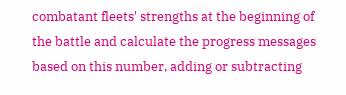combatant fleets' strengths at the beginning of the battle and calculate the progress messages based on this number, adding or subtracting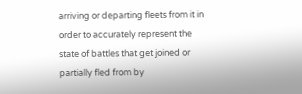arriving or departing fleets from it in order to accurately represent the state of battles that get joined or partially fled from by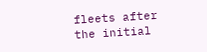fleets after the initial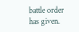battle order has given.